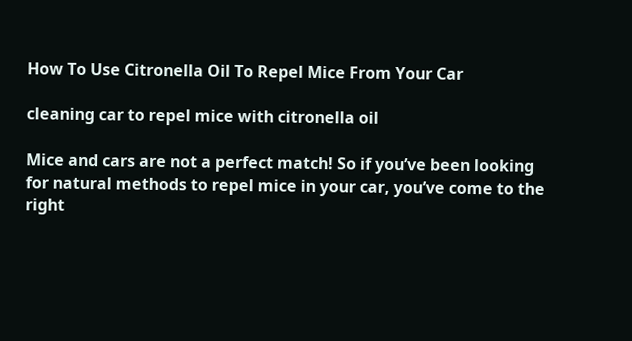How To Use Citronella Oil To Repel Mice From Your Car

cleaning car to repel mice with citronella oil

Mice and cars are not a perfect match! So if you’ve been looking for natural methods to repel mice in your car, you’ve come to the right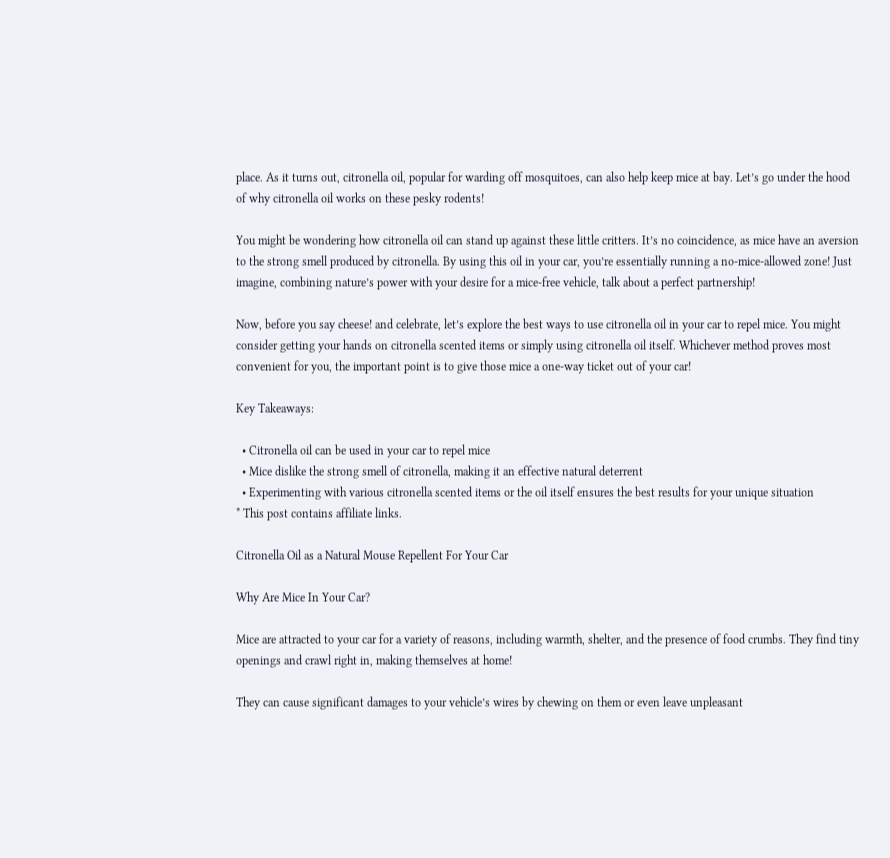place. As it turns out, citronella oil, popular for warding off mosquitoes, can also help keep mice at bay. Let’s go under the hood of why citronella oil works on these pesky rodents!

You might be wondering how citronella oil can stand up against these little critters. It’s no coincidence, as mice have an aversion to the strong smell produced by citronella. By using this oil in your car, you’re essentially running a no-mice-allowed zone! Just imagine, combining nature’s power with your desire for a mice-free vehicle, talk about a perfect partnership!

Now, before you say cheese! and celebrate, let’s explore the best ways to use citronella oil in your car to repel mice. You might consider getting your hands on citronella scented items or simply using citronella oil itself. Whichever method proves most convenient for you, the important point is to give those mice a one-way ticket out of your car!

Key Takeaways:

  • Citronella oil can be used in your car to repel mice
  • Mice dislike the strong smell of citronella, making it an effective natural deterrent
  • Experimenting with various citronella scented items or the oil itself ensures the best results for your unique situation
* This post contains affiliate links.

Citronella Oil as a Natural Mouse Repellent For Your Car

Why Are Mice In Your Car?

Mice are attracted to your car for a variety of reasons, including warmth, shelter, and the presence of food crumbs. They find tiny openings and crawl right in, making themselves at home!

They can cause significant damages to your vehicle’s wires by chewing on them or even leave unpleasant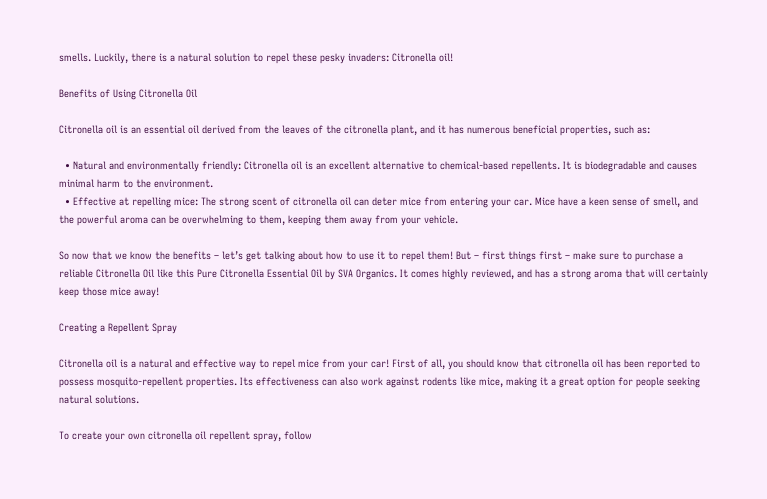smells. Luckily, there is a natural solution to repel these pesky invaders: Citronella oil!

Benefits of Using Citronella Oil

Citronella oil is an essential oil derived from the leaves of the citronella plant, and it has numerous beneficial properties, such as:

  • Natural and environmentally friendly: Citronella oil is an excellent alternative to chemical-based repellents. It is biodegradable and causes minimal harm to the environment.
  • Effective at repelling mice: The strong scent of citronella oil can deter mice from entering your car. Mice have a keen sense of smell, and the powerful aroma can be overwhelming to them, keeping them away from your vehicle.

So now that we know the benefits – let’s get talking about how to use it to repel them! But – first things first – make sure to purchase a reliable Citronella Oil like this Pure Citronella Essential Oil by SVA Organics. It comes highly reviewed, and has a strong aroma that will certainly keep those mice away!

Creating a Repellent Spray

Citronella oil is a natural and effective way to repel mice from your car! First of all, you should know that citronella oil has been reported to possess mosquito-repellent properties. Its effectiveness can also work against rodents like mice, making it a great option for people seeking natural solutions.

To create your own citronella oil repellent spray, follow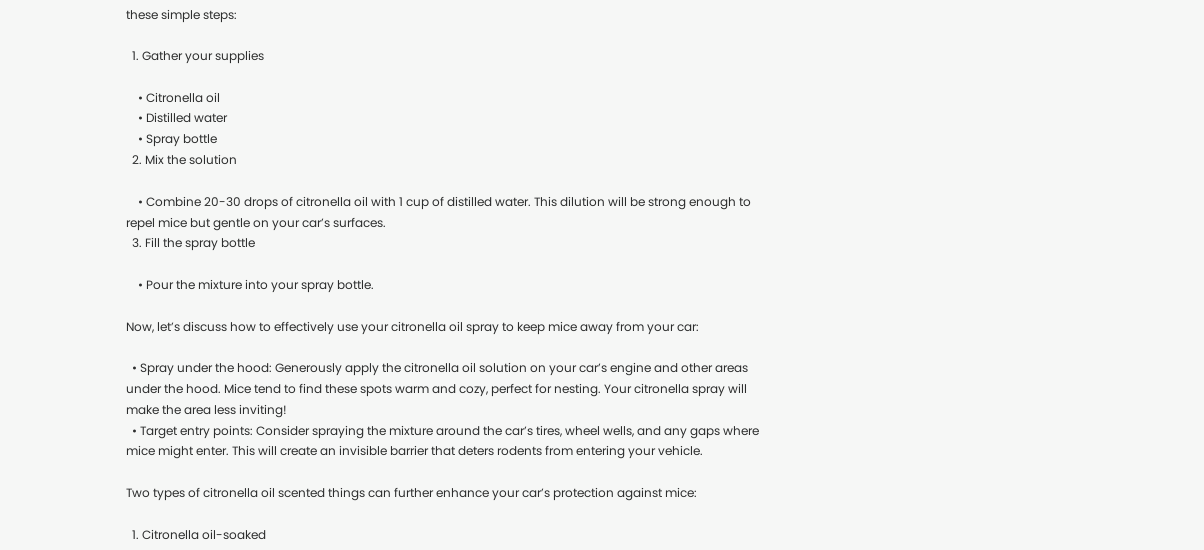these simple steps:

  1. Gather your supplies

    • Citronella oil
    • Distilled water
    • Spray bottle
  2. Mix the solution

    • Combine 20-30 drops of citronella oil with 1 cup of distilled water. This dilution will be strong enough to repel mice but gentle on your car’s surfaces.
  3. Fill the spray bottle

    • Pour the mixture into your spray bottle.

Now, let’s discuss how to effectively use your citronella oil spray to keep mice away from your car:

  • Spray under the hood: Generously apply the citronella oil solution on your car’s engine and other areas under the hood. Mice tend to find these spots warm and cozy, perfect for nesting. Your citronella spray will make the area less inviting!
  • Target entry points: Consider spraying the mixture around the car’s tires, wheel wells, and any gaps where mice might enter. This will create an invisible barrier that deters rodents from entering your vehicle.

Two types of citronella oil scented things can further enhance your car’s protection against mice:

  1. Citronella oil-soaked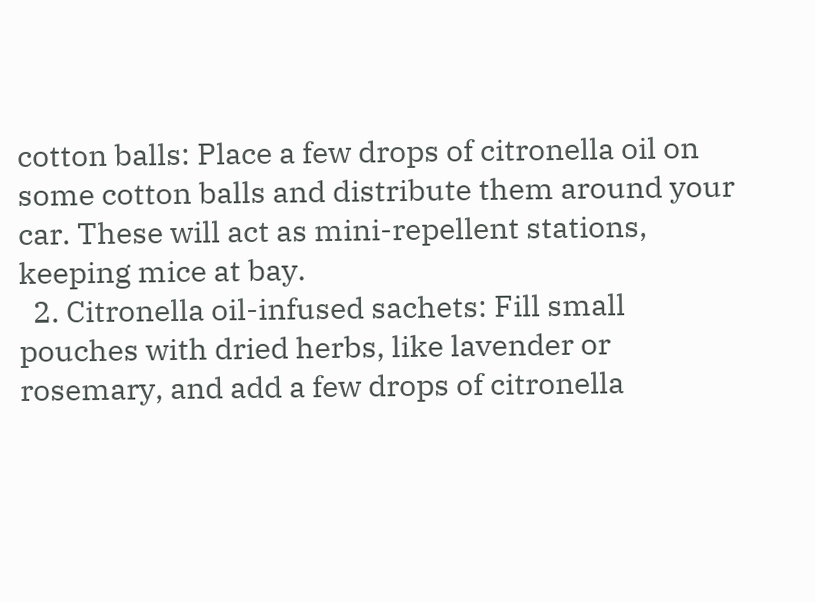cotton balls: Place a few drops of citronella oil on some cotton balls and distribute them around your car. These will act as mini-repellent stations, keeping mice at bay.
  2. Citronella oil-infused sachets: Fill small pouches with dried herbs, like lavender or rosemary, and add a few drops of citronella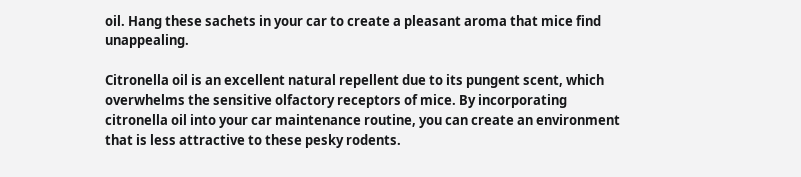oil. Hang these sachets in your car to create a pleasant aroma that mice find unappealing.

Citronella oil is an excellent natural repellent due to its pungent scent, which overwhelms the sensitive olfactory receptors of mice. By incorporating citronella oil into your car maintenance routine, you can create an environment that is less attractive to these pesky rodents.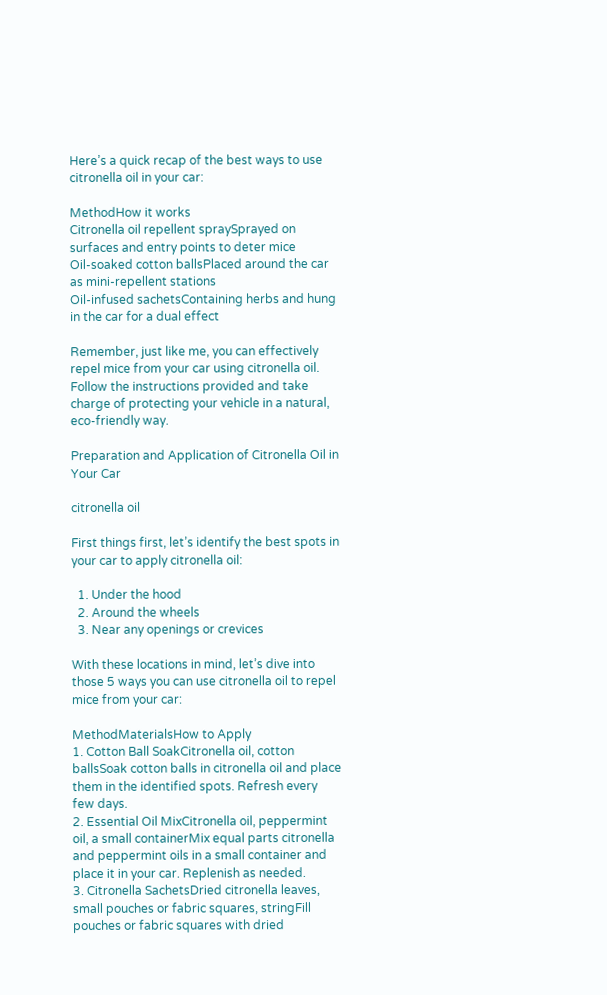Here’s a quick recap of the best ways to use citronella oil in your car:

MethodHow it works
Citronella oil repellent spraySprayed on surfaces and entry points to deter mice
Oil-soaked cotton ballsPlaced around the car as mini-repellent stations
Oil-infused sachetsContaining herbs and hung in the car for a dual effect

Remember, just like me, you can effectively repel mice from your car using citronella oil. Follow the instructions provided and take charge of protecting your vehicle in a natural, eco-friendly way.

Preparation and Application of Citronella Oil in Your Car

citronella oil

First things first, let’s identify the best spots in your car to apply citronella oil:

  1. Under the hood
  2. Around the wheels
  3. Near any openings or crevices

With these locations in mind, let’s dive into those 5 ways you can use citronella oil to repel mice from your car:

MethodMaterialsHow to Apply
1. Cotton Ball SoakCitronella oil, cotton ballsSoak cotton balls in citronella oil and place them in the identified spots. Refresh every few days.
2. Essential Oil MixCitronella oil, peppermint oil, a small containerMix equal parts citronella and peppermint oils in a small container and place it in your car. Replenish as needed.
3. Citronella SachetsDried citronella leaves, small pouches or fabric squares, stringFill pouches or fabric squares with dried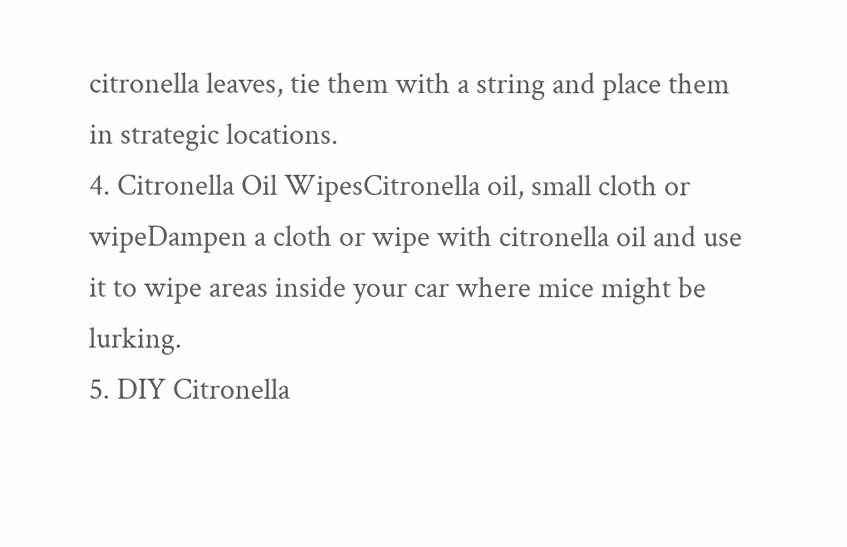citronella leaves, tie them with a string and place them in strategic locations.
4. Citronella Oil WipesCitronella oil, small cloth or wipeDampen a cloth or wipe with citronella oil and use it to wipe areas inside your car where mice might be lurking.
5. DIY Citronella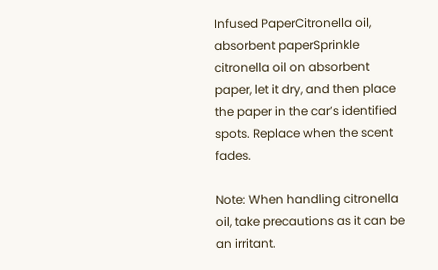Infused PaperCitronella oil, absorbent paperSprinkle citronella oil on absorbent paper, let it dry, and then place the paper in the car’s identified spots. Replace when the scent fades.

Note: When handling citronella oil, take precautions as it can be an irritant.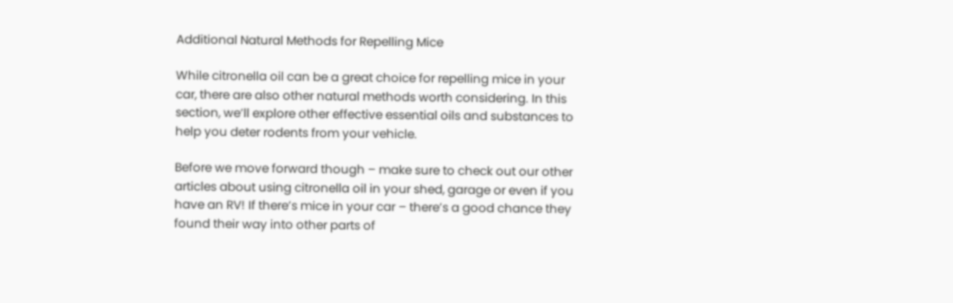Additional Natural Methods for Repelling Mice

While citronella oil can be a great choice for repelling mice in your car, there are also other natural methods worth considering. In this section, we’ll explore other effective essential oils and substances to help you deter rodents from your vehicle.

Before we move forward though – make sure to check out our other articles about using citronella oil in your shed, garage or even if you have an RV! If there’s mice in your car – there’s a good chance they found their way into other parts of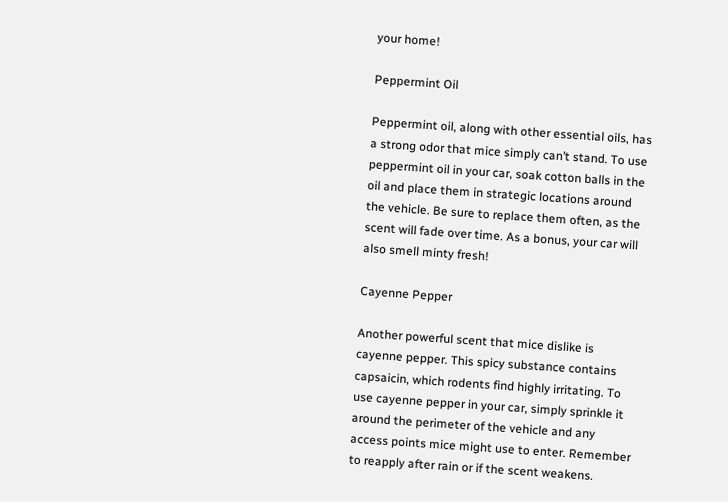your home!

Peppermint Oil

Peppermint oil, along with other essential oils, has a strong odor that mice simply can’t stand. To use peppermint oil in your car, soak cotton balls in the oil and place them in strategic locations around the vehicle. Be sure to replace them often, as the scent will fade over time. As a bonus, your car will also smell minty fresh!

Cayenne Pepper

Another powerful scent that mice dislike is cayenne pepper. This spicy substance contains capsaicin, which rodents find highly irritating. To use cayenne pepper in your car, simply sprinkle it around the perimeter of the vehicle and any access points mice might use to enter. Remember to reapply after rain or if the scent weakens.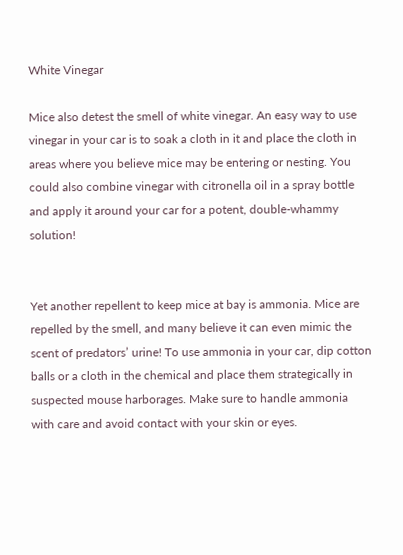White Vinegar

Mice also detest the smell of white vinegar. An easy way to use vinegar in your car is to soak a cloth in it and place the cloth in areas where you believe mice may be entering or nesting. You could also combine vinegar with citronella oil in a spray bottle and apply it around your car for a potent, double-whammy solution!


Yet another repellent to keep mice at bay is ammonia. Mice are repelled by the smell, and many believe it can even mimic the scent of predators’ urine! To use ammonia in your car, dip cotton balls or a cloth in the chemical and place them strategically in suspected mouse harborages. Make sure to handle ammonia with care and avoid contact with your skin or eyes.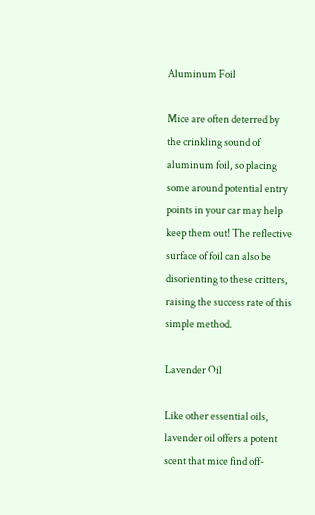Aluminum Foil

Mice are often deterred by the crinkling sound of aluminum foil, so placing some around potential entry points in your car may help keep them out! The reflective surface of foil can also be disorienting to these critters, raising the success rate of this simple method.

Lavender Oil

Like other essential oils, lavender oil offers a potent scent that mice find off-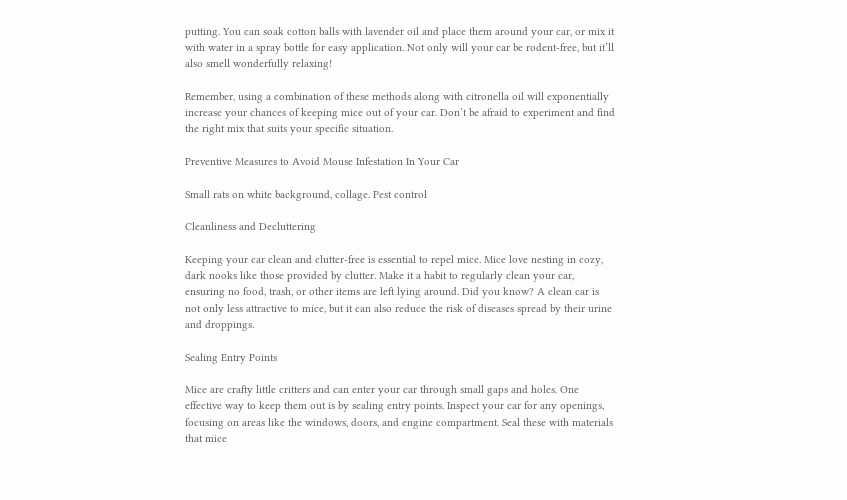putting. You can soak cotton balls with lavender oil and place them around your car, or mix it with water in a spray bottle for easy application. Not only will your car be rodent-free, but it’ll also smell wonderfully relaxing!

Remember, using a combination of these methods along with citronella oil will exponentially increase your chances of keeping mice out of your car. Don’t be afraid to experiment and find the right mix that suits your specific situation.

Preventive Measures to Avoid Mouse Infestation In Your Car

Small rats on white background, collage. Pest control

Cleanliness and Decluttering

Keeping your car clean and clutter-free is essential to repel mice. Mice love nesting in cozy, dark nooks like those provided by clutter. Make it a habit to regularly clean your car, ensuring no food, trash, or other items are left lying around. Did you know? A clean car is not only less attractive to mice, but it can also reduce the risk of diseases spread by their urine and droppings.

Sealing Entry Points

Mice are crafty little critters and can enter your car through small gaps and holes. One effective way to keep them out is by sealing entry points. Inspect your car for any openings, focusing on areas like the windows, doors, and engine compartment. Seal these with materials that mice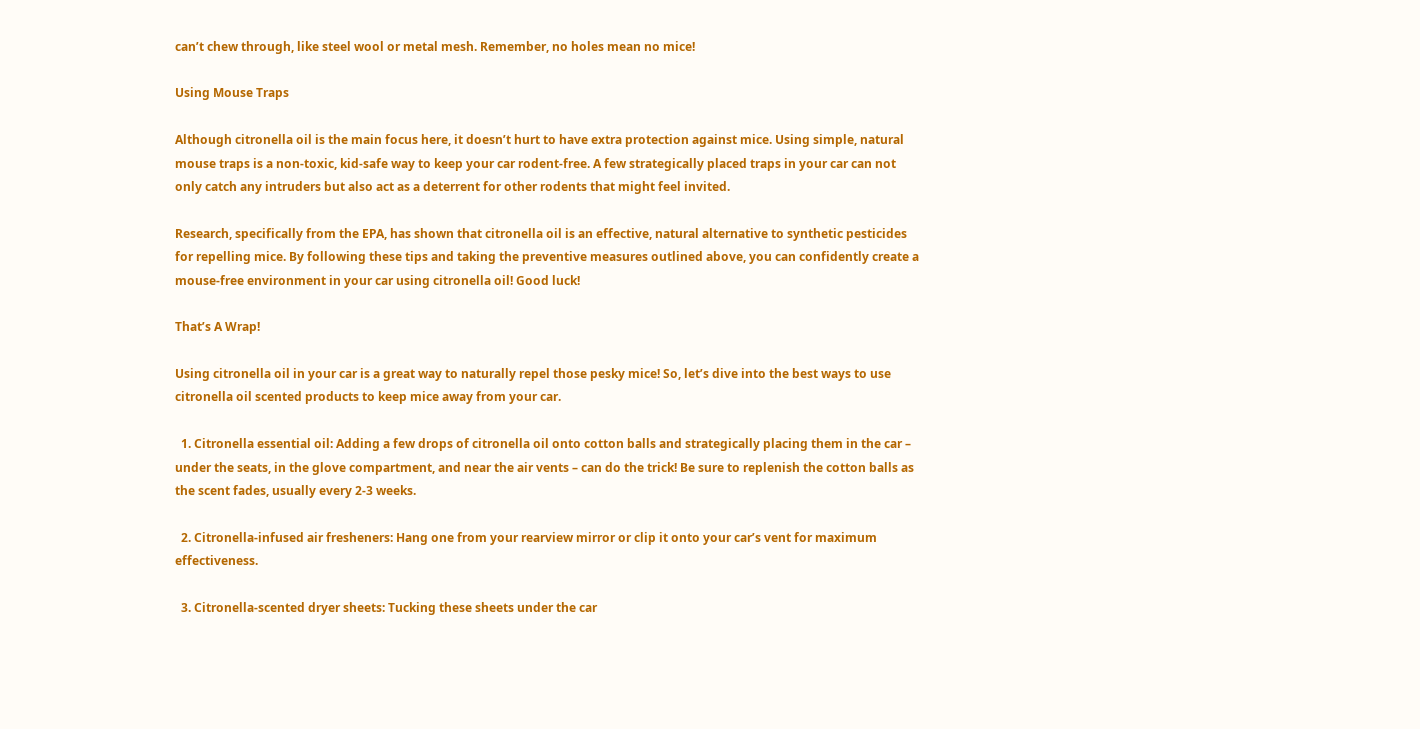can’t chew through, like steel wool or metal mesh. Remember, no holes mean no mice!

Using Mouse Traps

Although citronella oil is the main focus here, it doesn’t hurt to have extra protection against mice. Using simple, natural mouse traps is a non-toxic, kid-safe way to keep your car rodent-free. A few strategically placed traps in your car can not only catch any intruders but also act as a deterrent for other rodents that might feel invited.

Research, specifically from the EPA, has shown that citronella oil is an effective, natural alternative to synthetic pesticides for repelling mice. By following these tips and taking the preventive measures outlined above, you can confidently create a mouse-free environment in your car using citronella oil! Good luck!

That’s A Wrap!

Using citronella oil in your car is a great way to naturally repel those pesky mice! So, let’s dive into the best ways to use citronella oil scented products to keep mice away from your car.

  1. Citronella essential oil: Adding a few drops of citronella oil onto cotton balls and strategically placing them in the car – under the seats, in the glove compartment, and near the air vents – can do the trick! Be sure to replenish the cotton balls as the scent fades, usually every 2-3 weeks.

  2. Citronella-infused air fresheners: Hang one from your rearview mirror or clip it onto your car’s vent for maximum effectiveness.

  3. Citronella-scented dryer sheets: Tucking these sheets under the car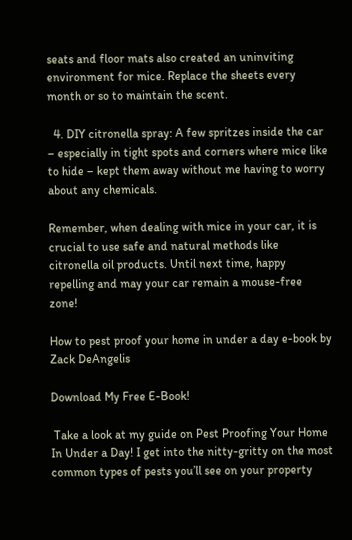seats and floor mats also created an uninviting environment for mice. Replace the sheets every month or so to maintain the scent.

  4. DIY citronella spray: A few spritzes inside the car – especially in tight spots and corners where mice like to hide – kept them away without me having to worry about any chemicals.

Remember, when dealing with mice in your car, it is crucial to use safe and natural methods like citronella oil products. Until next time, happy repelling and may your car remain a mouse-free zone!

How to pest proof your home in under a day e-book by Zack DeAngelis

Download My Free E-Book!

 Take a look at my guide on Pest Proofing Your Home In Under a Day! I get into the nitty-gritty on the most common types of pests you’ll see on your property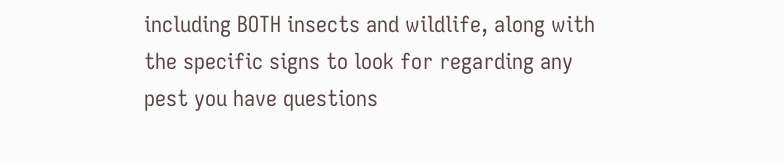including BOTH insects and wildlife, along with the specific signs to look for regarding any pest you have questions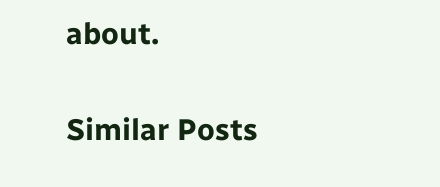about.

Similar Posts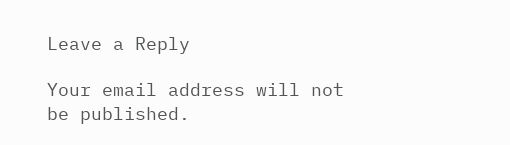Leave a Reply

Your email address will not be published.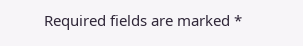Required fields are marked *